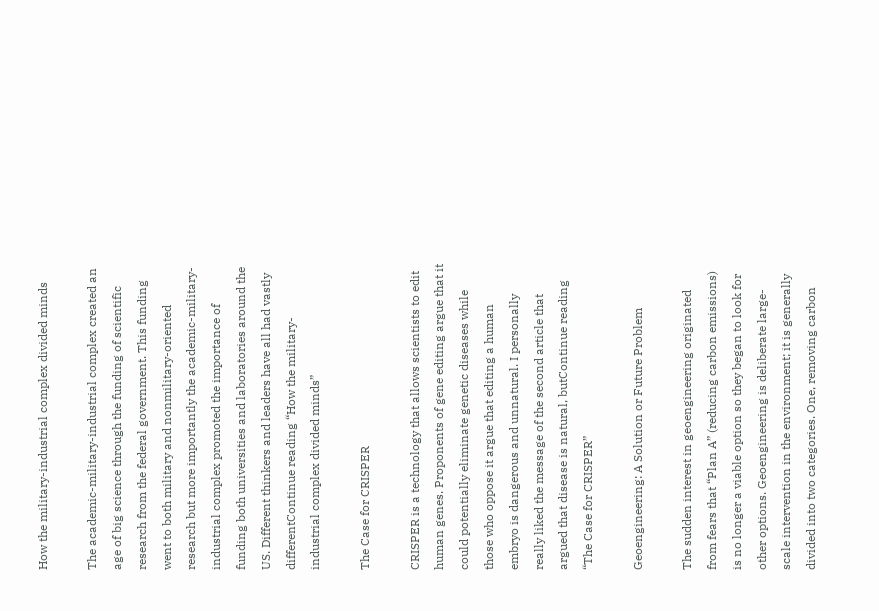How the military-industrial complex divided minds

The academic-military-industrial complex created an age of big science through the funding of scientific research from the federal government. This funding went to both military and nonmilitary-oriented research but more importantly the academic-military-industrial complex promoted the importance of funding both universities and laboratories around the US. Different thinkers and leaders have all had vastly differentContinue reading “How the military-industrial complex divided minds”

The Case for CRISPER

CRISPER is a technology that allows scientists to edit human genes. Proponents of gene editing argue that it could potentially eliminate genetic diseases while those who oppose it argue that editing a human embryo is dangerous and unnatural. I personally really liked the message of the second article that argued that disease is natural, butContinue reading “The Case for CRISPER”

Geoengineering: A Solution or Future Problem

The sudden interest in geoengineering originated from fears that “Plan A” (reducing carbon emissions) is no longer a viable option so they began to look for other options. Geoengineering is deliberate large-scale intervention in the environment; it is generally divided into two categories. One, removing carbon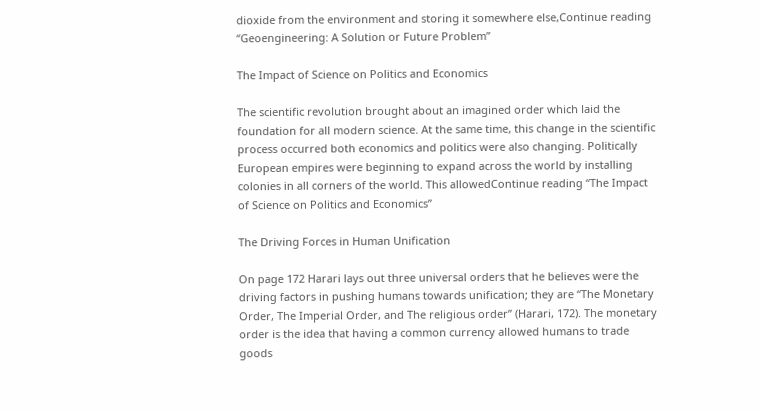dioxide from the environment and storing it somewhere else,Continue reading “Geoengineering: A Solution or Future Problem”

The Impact of Science on Politics and Economics

The scientific revolution brought about an imagined order which laid the foundation for all modern science. At the same time, this change in the scientific process occurred both economics and politics were also changing. Politically European empires were beginning to expand across the world by installing colonies in all corners of the world. This allowedContinue reading “The Impact of Science on Politics and Economics”

The Driving Forces in Human Unification

On page 172 Harari lays out three universal orders that he believes were the driving factors in pushing humans towards unification; they are “The Monetary Order, The Imperial Order, and The religious order” (Harari, 172). The monetary order is the idea that having a common currency allowed humans to trade goods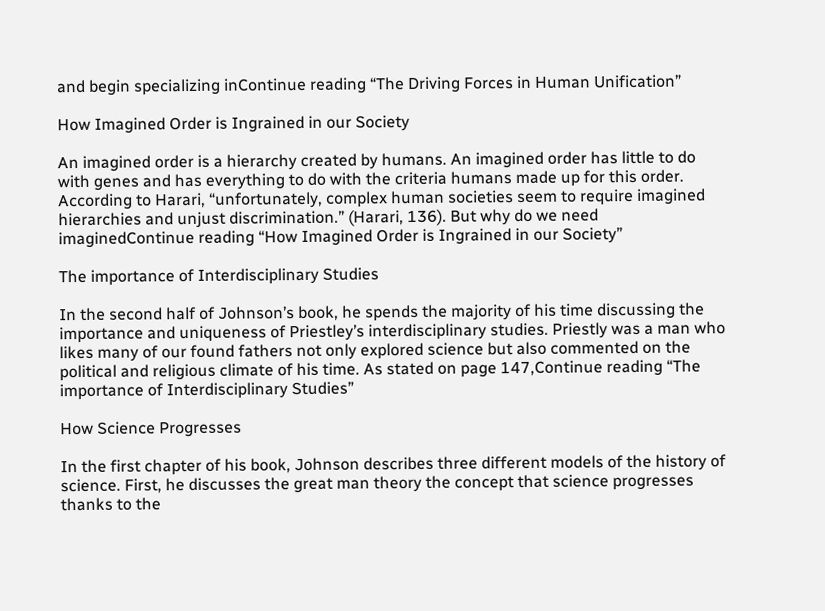and begin specializing inContinue reading “The Driving Forces in Human Unification”

How Imagined Order is Ingrained in our Society

An imagined order is a hierarchy created by humans. An imagined order has little to do with genes and has everything to do with the criteria humans made up for this order. According to Harari, “unfortunately, complex human societies seem to require imagined hierarchies and unjust discrimination.” (Harari, 136). But why do we need imaginedContinue reading “How Imagined Order is Ingrained in our Society”

The importance of Interdisciplinary Studies

In the second half of Johnson’s book, he spends the majority of his time discussing the importance and uniqueness of Priestley’s interdisciplinary studies. Priestly was a man who likes many of our found fathers not only explored science but also commented on the political and religious climate of his time. As stated on page 147,Continue reading “The importance of Interdisciplinary Studies”

How Science Progresses

In the first chapter of his book, Johnson describes three different models of the history of science. First, he discusses the great man theory the concept that science progresses thanks to the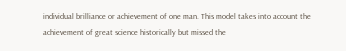individual brilliance or achievement of one man. This model takes into account the achievement of great science historically but missed the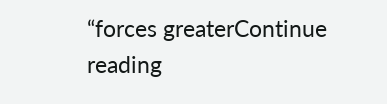“forces greaterContinue reading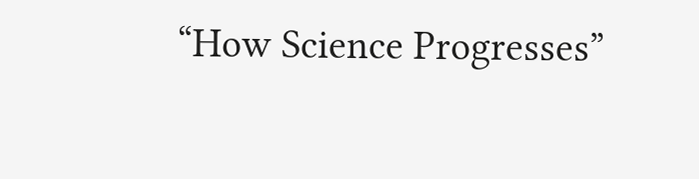“How Science Progresses”